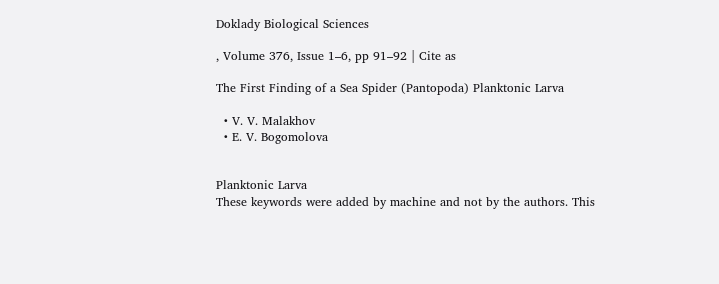Doklady Biological Sciences

, Volume 376, Issue 1–6, pp 91–92 | Cite as

The First Finding of a Sea Spider (Pantopoda) Planktonic Larva

  • V. V. Malakhov
  • E. V. Bogomolova


Planktonic Larva
These keywords were added by machine and not by the authors. This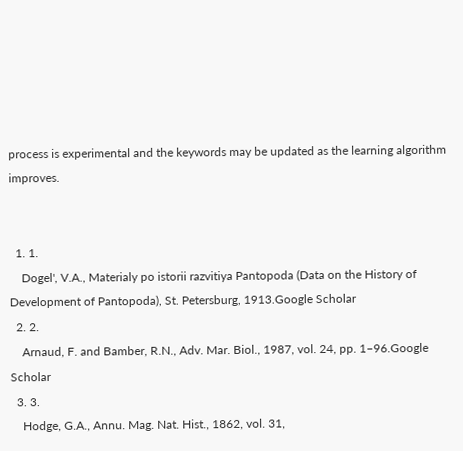process is experimental and the keywords may be updated as the learning algorithm improves.


  1. 1.
    Dogel', V.A., Materialy po istorii razvitiya Pantopoda (Data on the History of Development of Pantopoda), St. Petersburg, 1913.Google Scholar
  2. 2.
    Arnaud, F. and Bamber, R.N., Adv. Mar. Biol., 1987, vol. 24, pp. 1–96.Google Scholar
  3. 3.
    Hodge, G.A., Annu. Mag. Nat. Hist., 1862, vol. 31,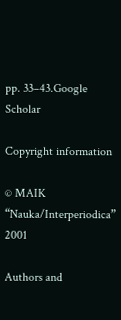pp. 33–43.Google Scholar

Copyright information

© MAIK “Nauka/Interperiodica” 2001

Authors and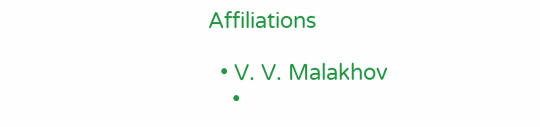Affiliations

  • V. V. Malakhov
    •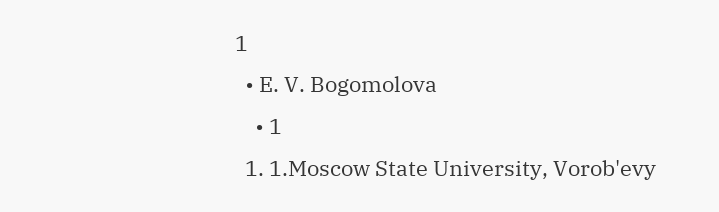1
  • E. V. Bogomolova
    • 1
  1. 1.Moscow State University, Vorob'evy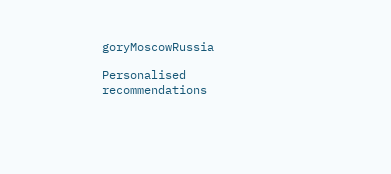goryMoscowRussia

Personalised recommendations